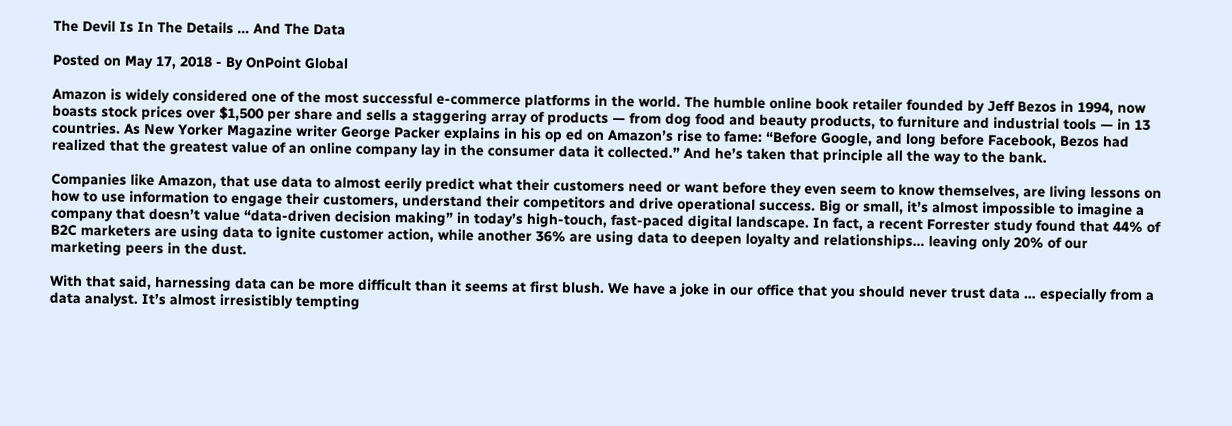The Devil Is In The Details … And The Data

Posted on May 17, 2018 - By OnPoint Global

Amazon is widely considered one of the most successful e-commerce platforms in the world. The humble online book retailer founded by Jeff Bezos in 1994, now boasts stock prices over $1,500 per share and sells a staggering array of products — from dog food and beauty products, to furniture and industrial tools — in 13 countries. As New Yorker Magazine writer George Packer explains in his op ed on Amazon’s rise to fame: “Before Google, and long before Facebook, Bezos had realized that the greatest value of an online company lay in the consumer data it collected.” And he’s taken that principle all the way to the bank.

Companies like Amazon, that use data to almost eerily predict what their customers need or want before they even seem to know themselves, are living lessons on how to use information to engage their customers, understand their competitors and drive operational success. Big or small, it’s almost impossible to imagine a company that doesn’t value “data-driven decision making” in today’s high-touch, fast-paced digital landscape. In fact, a recent Forrester study found that 44% of B2C marketers are using data to ignite customer action, while another 36% are using data to deepen loyalty and relationships… leaving only 20% of our marketing peers in the dust.

With that said, harnessing data can be more difficult than it seems at first blush. We have a joke in our office that you should never trust data … especially from a data analyst. It’s almost irresistibly tempting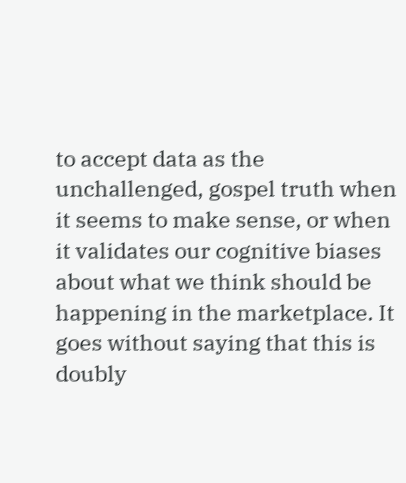to accept data as the unchallenged, gospel truth when it seems to make sense, or when it validates our cognitive biases about what we think should be happening in the marketplace. It goes without saying that this is doubly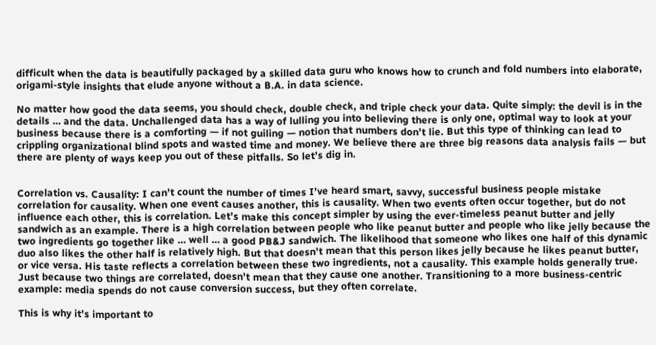difficult when the data is beautifully packaged by a skilled data guru who knows how to crunch and fold numbers into elaborate, origami-style insights that elude anyone without a B.A. in data science.

No matter how good the data seems, you should check, double check, and triple check your data. Quite simply: the devil is in the details … and the data. Unchallenged data has a way of lulling you into believing there is only one, optimal way to look at your business because there is a comforting — if not guiling — notion that numbers don’t lie. But this type of thinking can lead to crippling organizational blind spots and wasted time and money. We believe there are three big reasons data analysis fails — but there are plenty of ways keep you out of these pitfalls. So let’s dig in.


Correlation vs. Causality: I can’t count the number of times I’ve heard smart, savvy, successful business people mistake correlation for causality. When one event causes another, this is causality. When two events often occur together, but do not influence each other, this is correlation. Let’s make this concept simpler by using the ever-timeless peanut butter and jelly sandwich as an example. There is a high correlation between people who like peanut butter and people who like jelly because the two ingredients go together like … well … a good PB&J sandwich. The likelihood that someone who likes one half of this dynamic duo also likes the other half is relatively high. But that doesn’t mean that this person likes jelly because he likes peanut butter, or vice versa. His taste reflects a correlation between these two ingredients, not a causality. This example holds generally true. Just because two things are correlated, doesn’t mean that they cause one another. Transitioning to a more business-centric example: media spends do not cause conversion success, but they often correlate.

This is why it’s important to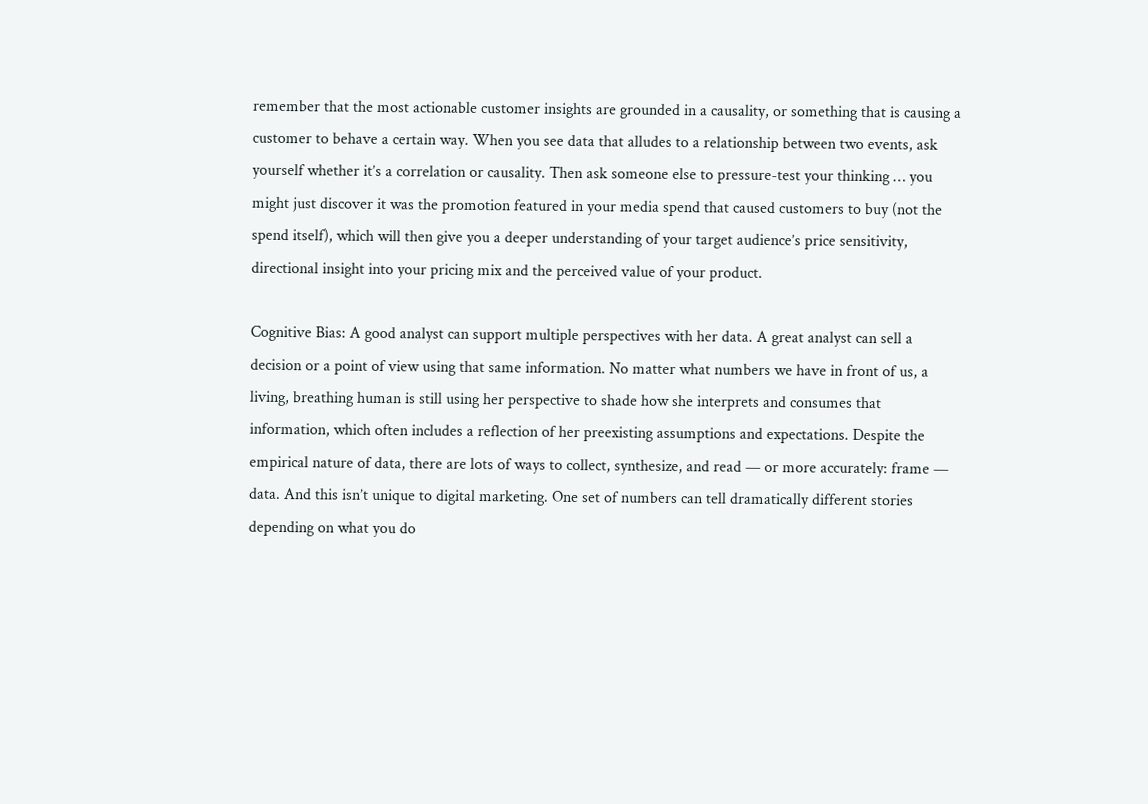remember that the most actionable customer insights are grounded in a causality, or something that is causing a customer to behave a certain way. When you see data that alludes to a relationship between two events, ask yourself whether it’s a correlation or causality. Then ask someone else to pressure-test your thinking … you might just discover it was the promotion featured in your media spend that caused customers to buy (not the spend itself), which will then give you a deeper understanding of your target audience’s price sensitivity, directional insight into your pricing mix and the perceived value of your product.

Cognitive Bias: A good analyst can support multiple perspectives with her data. A great analyst can sell a decision or a point of view using that same information. No matter what numbers we have in front of us, a living, breathing human is still using her perspective to shade how she interprets and consumes that information, which often includes a reflection of her preexisting assumptions and expectations. Despite the empirical nature of data, there are lots of ways to collect, synthesize, and read — or more accurately: frame — data. And this isn’t unique to digital marketing. One set of numbers can tell dramatically different stories depending on what you do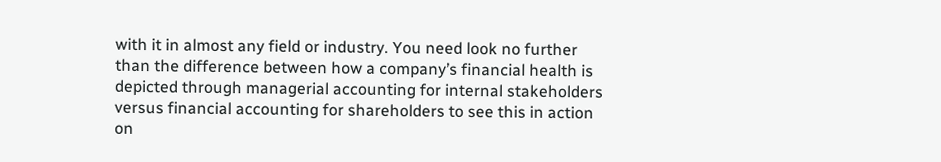with it in almost any field or industry. You need look no further than the difference between how a company’s financial health is depicted through managerial accounting for internal stakeholders versus financial accounting for shareholders to see this in action on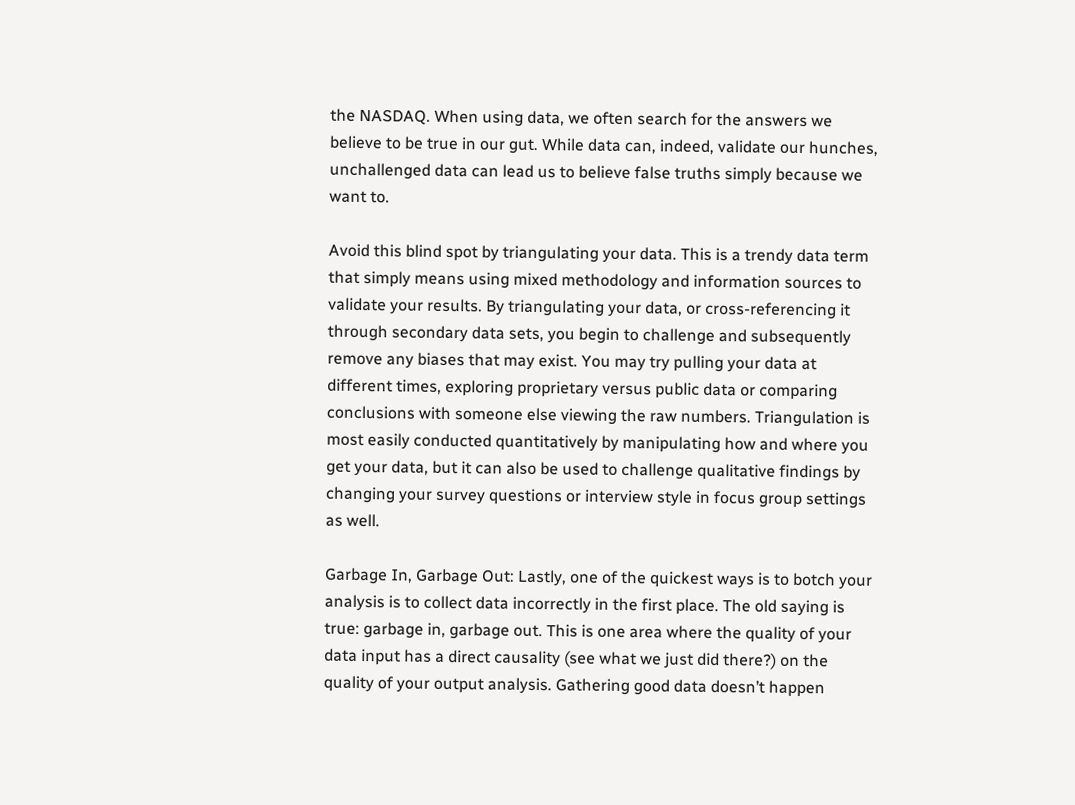the NASDAQ. When using data, we often search for the answers we believe to be true in our gut. While data can, indeed, validate our hunches, unchallenged data can lead us to believe false truths simply because we want to.

Avoid this blind spot by triangulating your data. This is a trendy data term that simply means using mixed methodology and information sources to validate your results. By triangulating your data, or cross-referencing it through secondary data sets, you begin to challenge and subsequently remove any biases that may exist. You may try pulling your data at different times, exploring proprietary versus public data or comparing conclusions with someone else viewing the raw numbers. Triangulation is most easily conducted quantitatively by manipulating how and where you get your data, but it can also be used to challenge qualitative findings by changing your survey questions or interview style in focus group settings as well.

Garbage In, Garbage Out: Lastly, one of the quickest ways is to botch your analysis is to collect data incorrectly in the first place. The old saying is true: garbage in, garbage out. This is one area where the quality of your data input has a direct causality (see what we just did there?) on the quality of your output analysis. Gathering good data doesn’t happen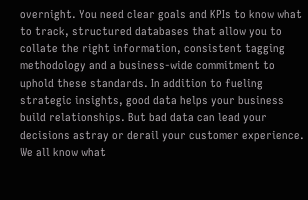overnight. You need clear goals and KPIs to know what to track, structured databases that allow you to collate the right information, consistent tagging methodology and a business-wide commitment to uphold these standards. In addition to fueling strategic insights, good data helps your business build relationships. But bad data can lead your decisions astray or derail your customer experience. We all know what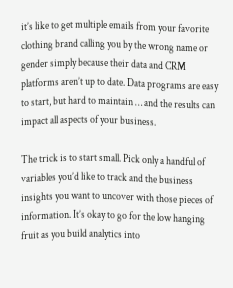it’s like to get multiple emails from your favorite clothing brand calling you by the wrong name or gender simply because their data and CRM platforms aren’t up to date. Data programs are easy to start, but hard to maintain … and the results can impact all aspects of your business.

The trick is to start small. Pick only a handful of variables you’d like to track and the business insights you want to uncover with those pieces of information. It’s okay to go for the low hanging fruit as you build analytics into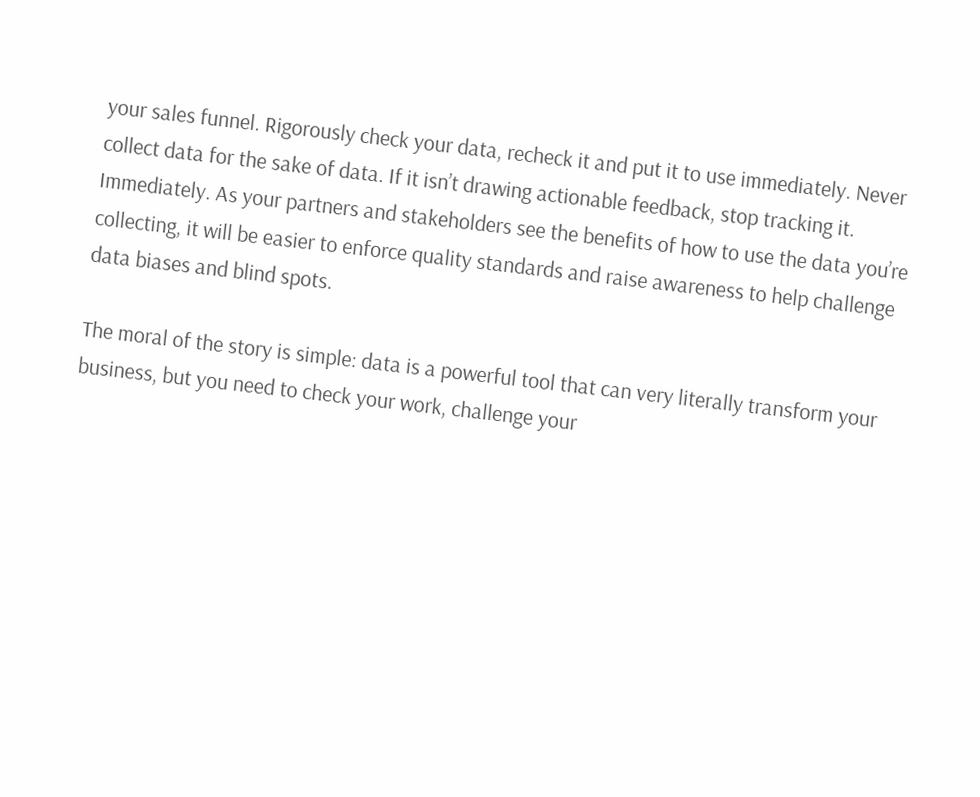your sales funnel. Rigorously check your data, recheck it and put it to use immediately. Never collect data for the sake of data. If it isn’t drawing actionable feedback, stop tracking it. Immediately. As your partners and stakeholders see the benefits of how to use the data you’re collecting, it will be easier to enforce quality standards and raise awareness to help challenge data biases and blind spots.

The moral of the story is simple: data is a powerful tool that can very literally transform your business, but you need to check your work, challenge your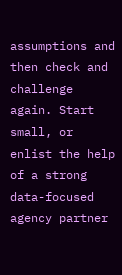assumptions and then check and challenge again. Start small, or enlist the help of a strong data-focused agency partner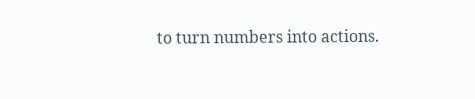to turn numbers into actions.